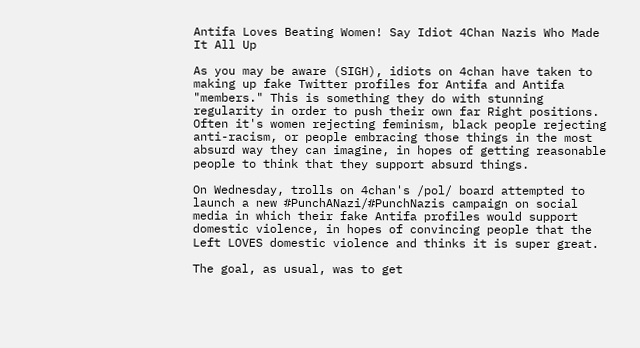Antifa Loves Beating Women! Say Idiot 4Chan Nazis Who Made It All Up

As you may be aware (SIGH), idiots on 4chan have taken to making up fake Twitter profiles for Antifa and Antifa "members." This is something they do with stunning regularity in order to push their own far Right positions. Often it's women rejecting feminism, black people rejecting anti-racism, or people embracing those things in the most absurd way they can imagine, in hopes of getting reasonable people to think that they support absurd things.

On Wednesday, trolls on 4chan's /pol/ board attempted to launch a new #PunchANazi/#PunchNazis campaign on social media in which their fake Antifa profiles would support domestic violence, in hopes of convincing people that the Left LOVES domestic violence and thinks it is super great.

The goal, as usual, was to get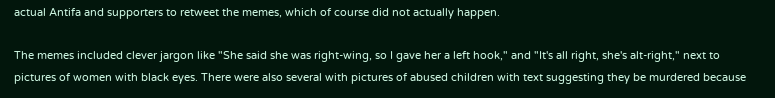actual Antifa and supporters to retweet the memes, which of course did not actually happen.

The memes included clever jargon like "She said she was right-wing, so I gave her a left hook," and "It's all right, she's alt-right," next to pictures of women with black eyes. There were also several with pictures of abused children with text suggesting they be murdered because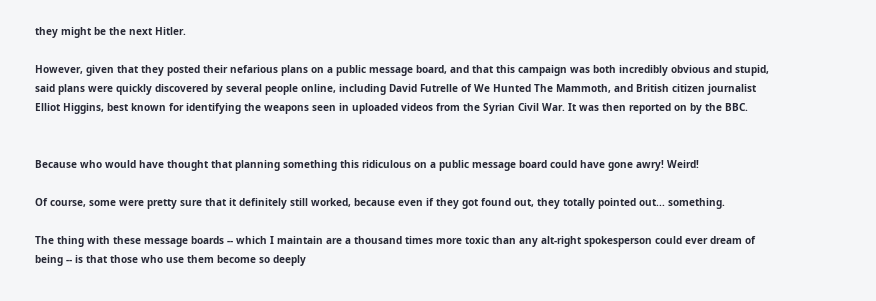they might be the next Hitler.

However, given that they posted their nefarious plans on a public message board, and that this campaign was both incredibly obvious and stupid, said plans were quickly discovered by several people online, including David Futrelle of We Hunted The Mammoth, and British citizen journalist Elliot Higgins, best known for identifying the weapons seen in uploaded videos from the Syrian Civil War. It was then reported on by the BBC.


Because who would have thought that planning something this ridiculous on a public message board could have gone awry! Weird!

Of course, some were pretty sure that it definitely still worked, because even if they got found out, they totally pointed out... something.

The thing with these message boards -- which I maintain are a thousand times more toxic than any alt-right spokesperson could ever dream of being -- is that those who use them become so deeply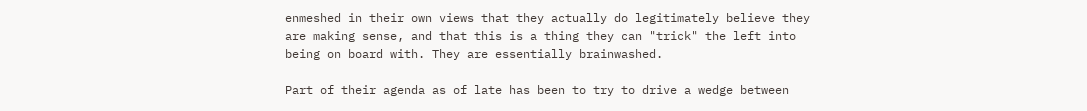enmeshed in their own views that they actually do legitimately believe they are making sense, and that this is a thing they can "trick" the left into being on board with. They are essentially brainwashed.

Part of their agenda as of late has been to try to drive a wedge between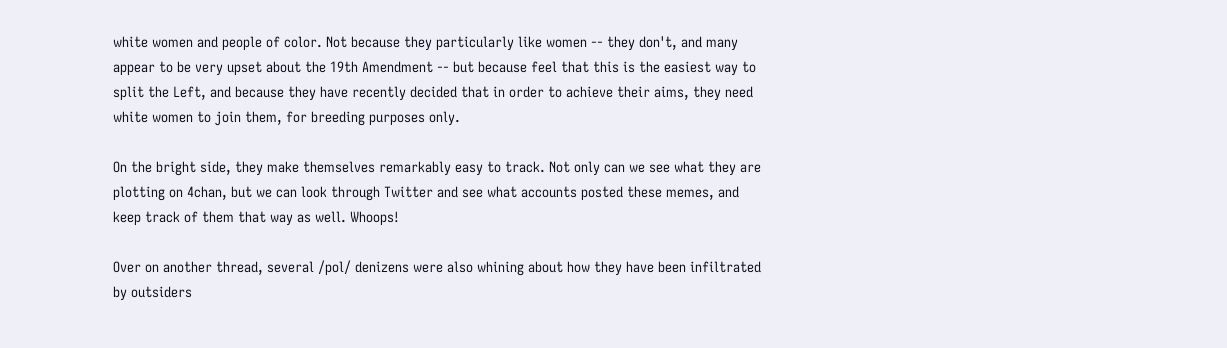white women and people of color. Not because they particularly like women -- they don't, and many appear to be very upset about the 19th Amendment -- but because feel that this is the easiest way to split the Left, and because they have recently decided that in order to achieve their aims, they need white women to join them, for breeding purposes only.

On the bright side, they make themselves remarkably easy to track. Not only can we see what they are plotting on 4chan, but we can look through Twitter and see what accounts posted these memes, and keep track of them that way as well. Whoops!

Over on another thread, several /pol/ denizens were also whining about how they have been infiltrated by outsiders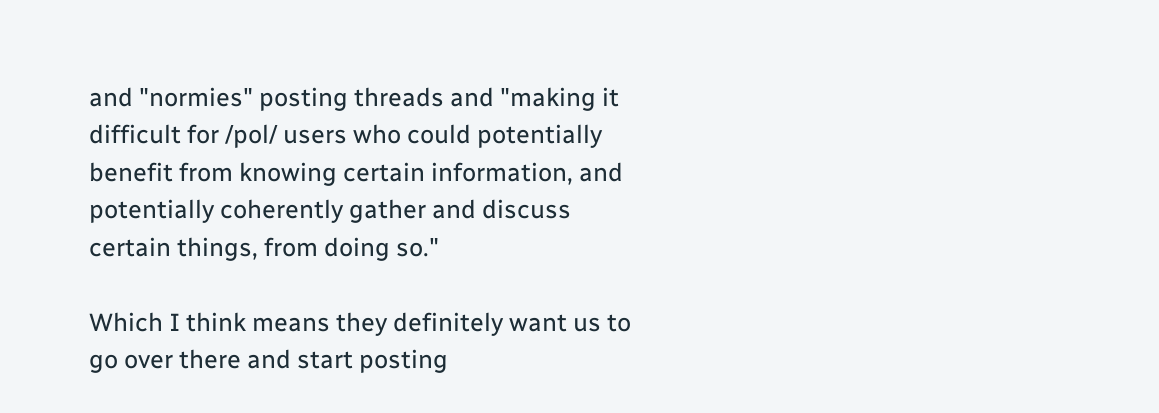and "normies" posting threads and "making it difficult for /pol/ users who could potentially benefit from knowing certain information, and potentially coherently gather and discuss certain things, from doing so."

Which I think means they definitely want us to go over there and start posting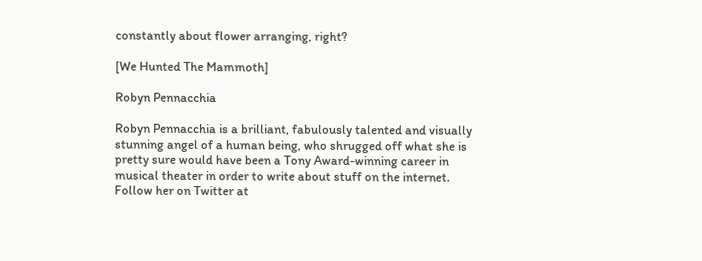constantly about flower arranging, right?

[We Hunted The Mammoth]

Robyn Pennacchia

Robyn Pennacchia is a brilliant, fabulously talented and visually stunning angel of a human being, who shrugged off what she is pretty sure would have been a Tony Award-winning career in musical theater in order to write about stuff on the internet. Follow her on Twitter at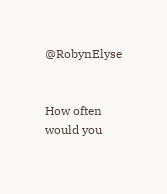@RobynElyse


How often would you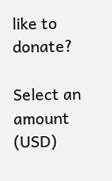like to donate?

Select an amount (USD)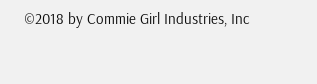©2018 by Commie Girl Industries, Inc